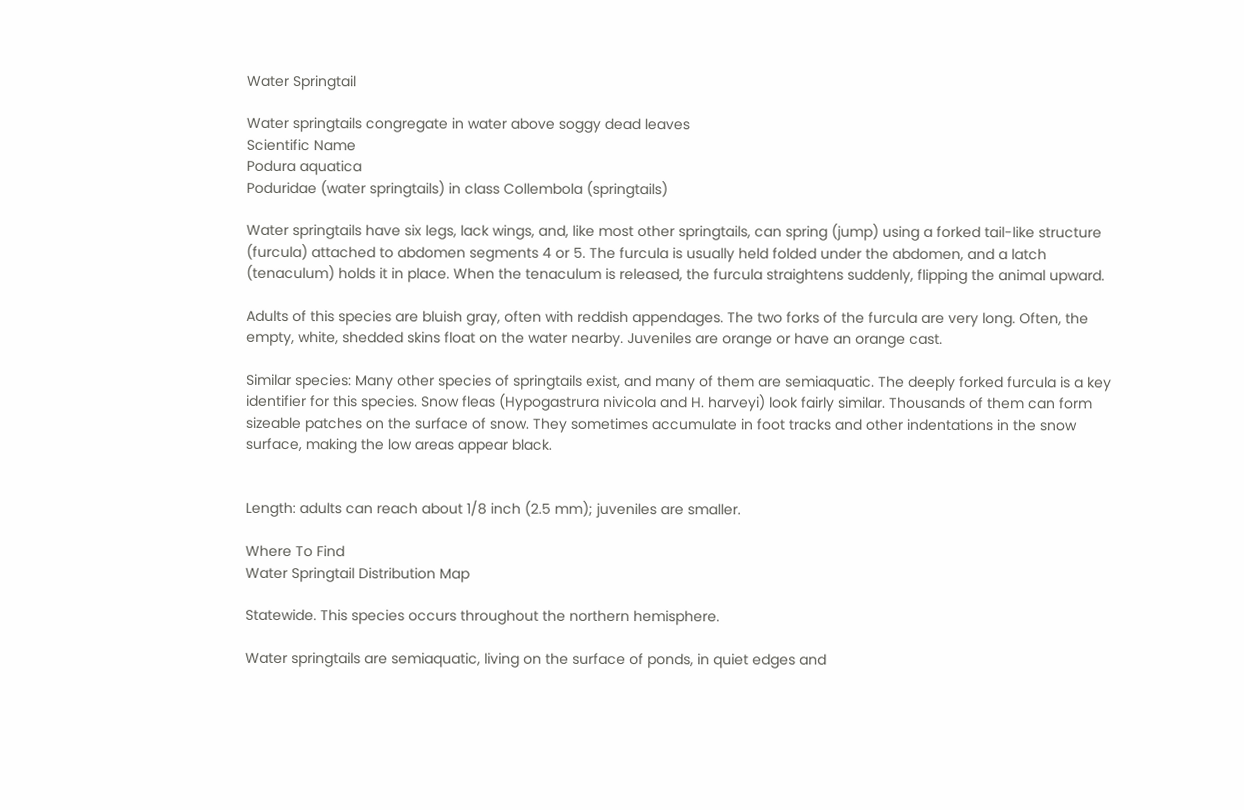Water Springtail

Water springtails congregate in water above soggy dead leaves
Scientific Name
Podura aquatica
Poduridae (water springtails) in class Collembola (springtails)

Water springtails have six legs, lack wings, and, like most other springtails, can spring (jump) using a forked tail-like structure (furcula) attached to abdomen segments 4 or 5. The furcula is usually held folded under the abdomen, and a latch (tenaculum) holds it in place. When the tenaculum is released, the furcula straightens suddenly, flipping the animal upward.

Adults of this species are bluish gray, often with reddish appendages. The two forks of the furcula are very long. Often, the empty, white, shedded skins float on the water nearby. Juveniles are orange or have an orange cast.

Similar species: Many other species of springtails exist, and many of them are semiaquatic. The deeply forked furcula is a key identifier for this species. Snow fleas (Hypogastrura nivicola and H. harveyi) look fairly similar. Thousands of them can form sizeable patches on the surface of snow. They sometimes accumulate in foot tracks and other indentations in the snow surface, making the low areas appear black.


Length: adults can reach about 1/8 inch (2.5 mm); juveniles are smaller.

Where To Find
Water Springtail Distribution Map

Statewide. This species occurs throughout the northern hemisphere.

Water springtails are semiaquatic, living on the surface of ponds, in quiet edges and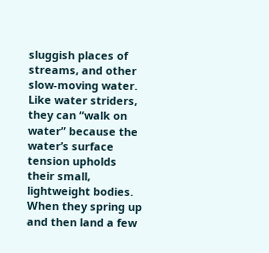sluggish places of streams, and other slow-moving water. Like water striders, they can “walk on water” because the water’s surface tension upholds their small, lightweight bodies. When they spring up and then land a few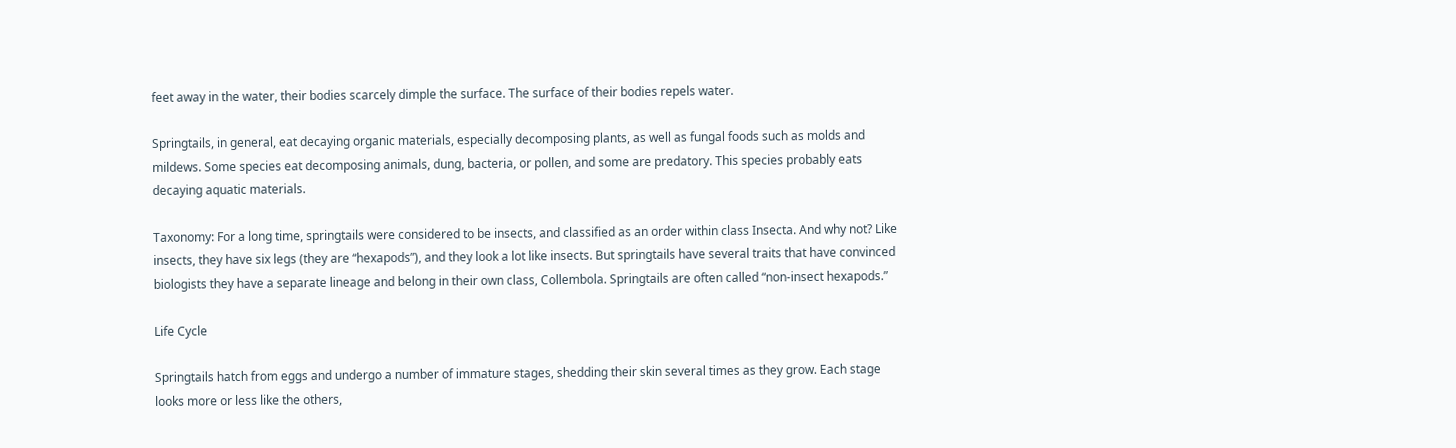feet away in the water, their bodies scarcely dimple the surface. The surface of their bodies repels water.

Springtails, in general, eat decaying organic materials, especially decomposing plants, as well as fungal foods such as molds and mildews. Some species eat decomposing animals, dung, bacteria, or pollen, and some are predatory. This species probably eats decaying aquatic materials.

Taxonomy: For a long time, springtails were considered to be insects, and classified as an order within class Insecta. And why not? Like insects, they have six legs (they are “hexapods”), and they look a lot like insects. But springtails have several traits that have convinced biologists they have a separate lineage and belong in their own class, Collembola. Springtails are often called “non-insect hexapods.”

Life Cycle

Springtails hatch from eggs and undergo a number of immature stages, shedding their skin several times as they grow. Each stage looks more or less like the others,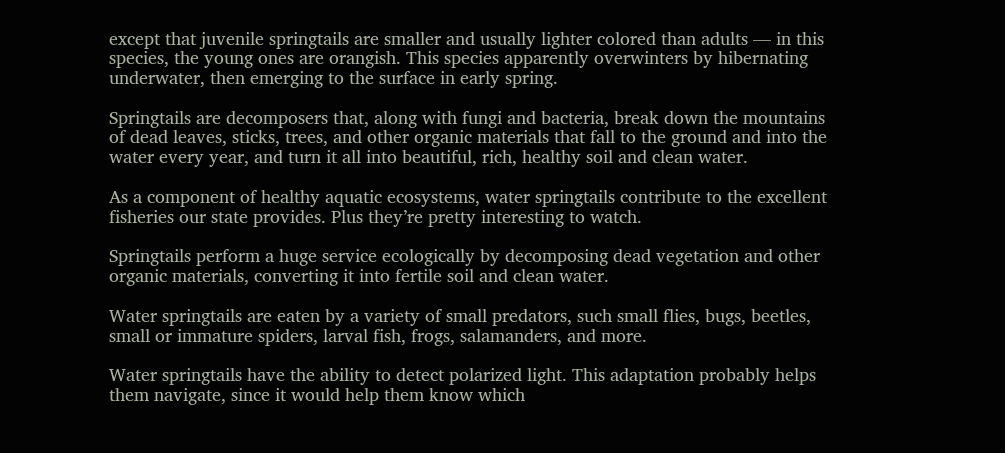except that juvenile springtails are smaller and usually lighter colored than adults — in this species, the young ones are orangish. This species apparently overwinters by hibernating underwater, then emerging to the surface in early spring.

Springtails are decomposers that, along with fungi and bacteria, break down the mountains of dead leaves, sticks, trees, and other organic materials that fall to the ground and into the water every year, and turn it all into beautiful, rich, healthy soil and clean water.

As a component of healthy aquatic ecosystems, water springtails contribute to the excellent fisheries our state provides. Plus they’re pretty interesting to watch.

Springtails perform a huge service ecologically by decomposing dead vegetation and other organic materials, converting it into fertile soil and clean water.

Water springtails are eaten by a variety of small predators, such small flies, bugs, beetles, small or immature spiders, larval fish, frogs, salamanders, and more.

Water springtails have the ability to detect polarized light. This adaptation probably helps them navigate, since it would help them know which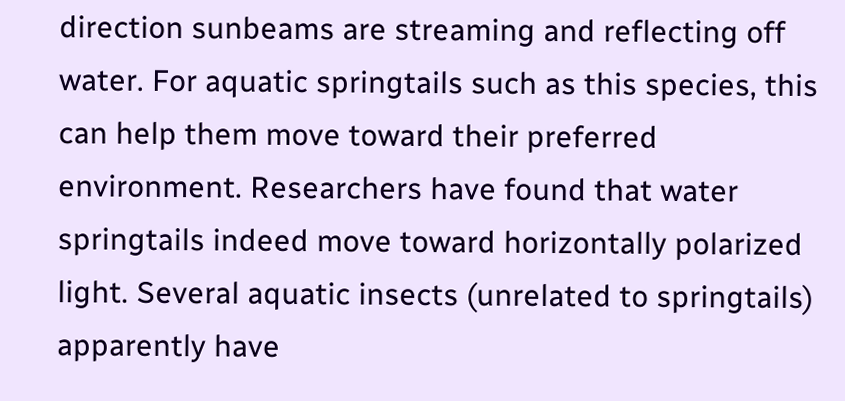direction sunbeams are streaming and reflecting off water. For aquatic springtails such as this species, this can help them move toward their preferred environment. Researchers have found that water springtails indeed move toward horizontally polarized light. Several aquatic insects (unrelated to springtails) apparently have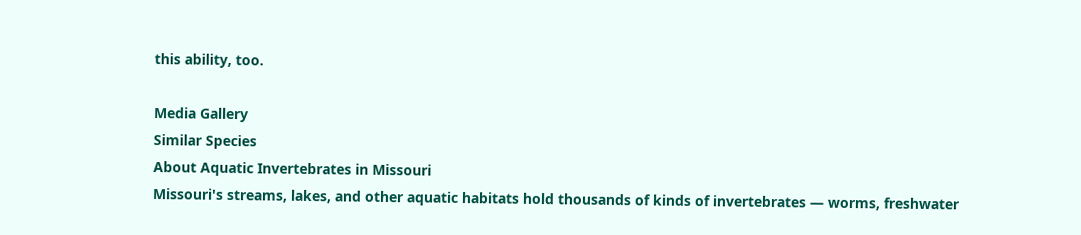this ability, too.

Media Gallery
Similar Species
About Aquatic Invertebrates in Missouri
Missouri's streams, lakes, and other aquatic habitats hold thousands of kinds of invertebrates — worms, freshwater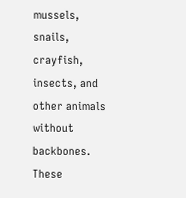mussels, snails, crayfish, insects, and other animals without backbones. These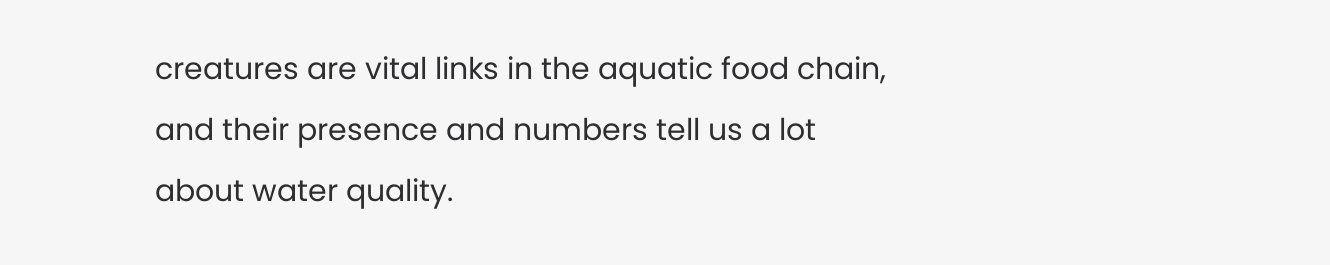creatures are vital links in the aquatic food chain, and their presence and numbers tell us a lot about water quality.